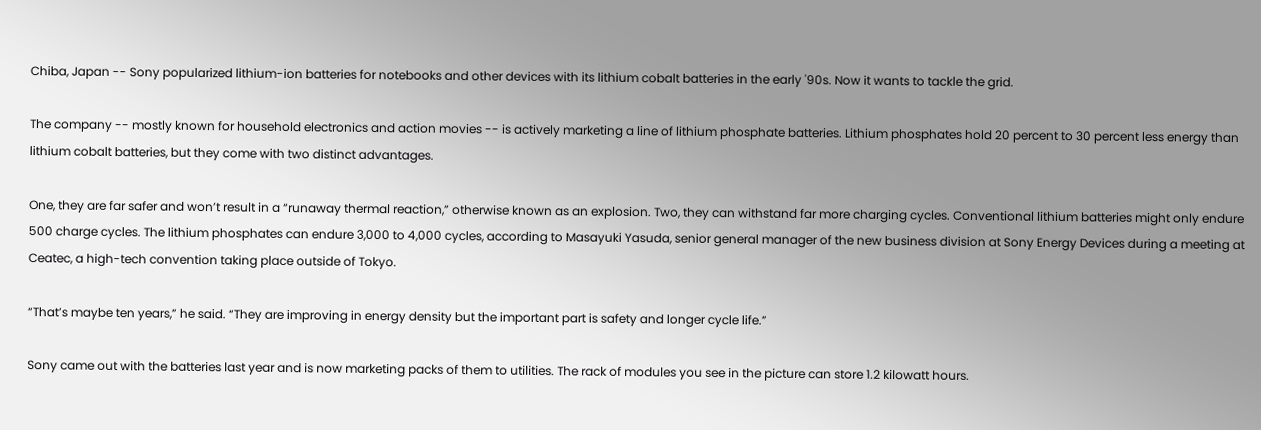Chiba, Japan -- Sony popularized lithium-ion batteries for notebooks and other devices with its lithium cobalt batteries in the early '90s. Now it wants to tackle the grid.

The company -- mostly known for household electronics and action movies -- is actively marketing a line of lithium phosphate batteries. Lithium phosphates hold 20 percent to 30 percent less energy than lithium cobalt batteries, but they come with two distinct advantages.

One, they are far safer and won’t result in a “runaway thermal reaction,” otherwise known as an explosion. Two, they can withstand far more charging cycles. Conventional lithium batteries might only endure 500 charge cycles. The lithium phosphates can endure 3,000 to 4,000 cycles, according to Masayuki Yasuda, senior general manager of the new business division at Sony Energy Devices during a meeting at Ceatec, a high-tech convention taking place outside of Tokyo.

“That’s maybe ten years,” he said. “They are improving in energy density but the important part is safety and longer cycle life.”

Sony came out with the batteries last year and is now marketing packs of them to utilities. The rack of modules you see in the picture can store 1.2 kilowatt hours.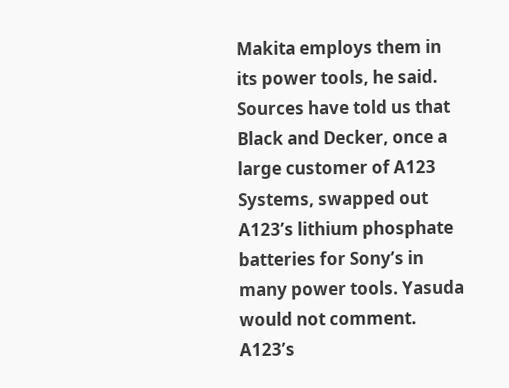Makita employs them in its power tools, he said. Sources have told us that Black and Decker, once a large customer of A123 Systems, swapped out A123’s lithium phosphate batteries for Sony’s in many power tools. Yasuda would not comment. A123’s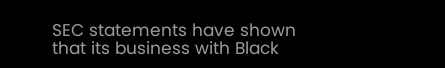SEC statements have shown that its business with Black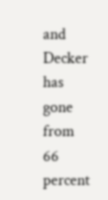and Decker has gone from 66 percent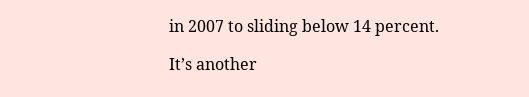in 2007 to sliding below 14 percent.

It’s another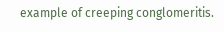example of creeping conglomeritis.